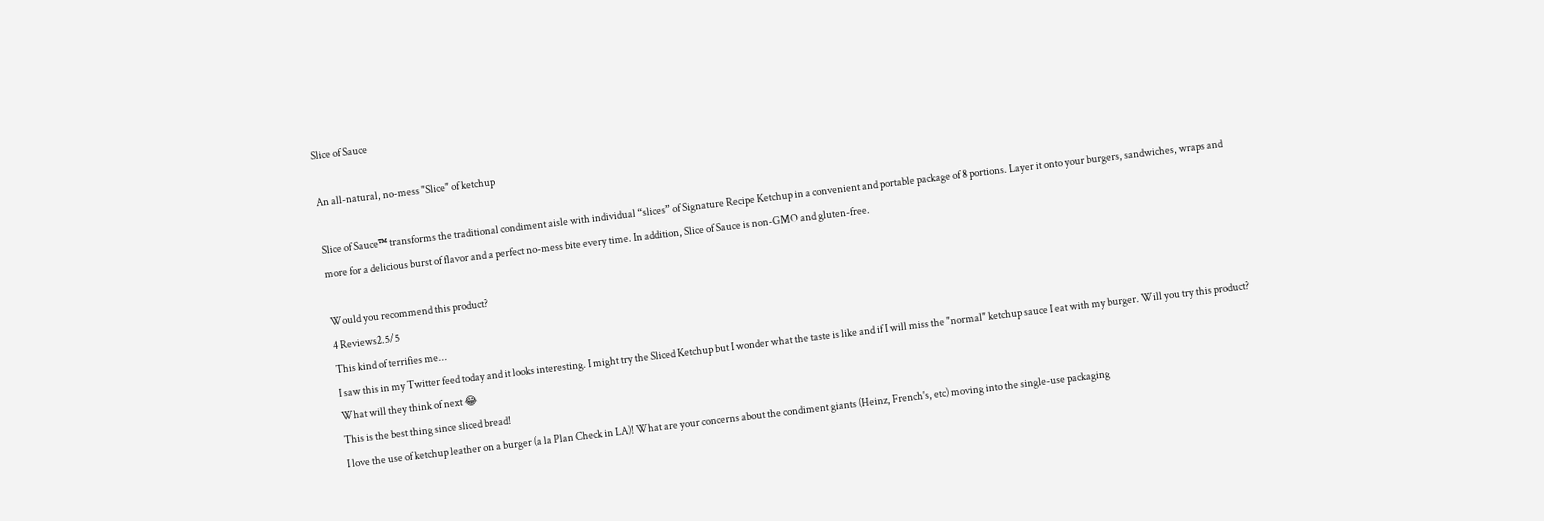Slice of Sauce

An all-natural, no-mess "Slice" of ketchup

Slice of Sauce™ transforms the traditional condiment aisle with individual “slices” of Signature Recipe Ketchup in a convenient and portable package of 8 portions. Layer it onto your burgers, sandwiches, wraps and more for a delicious burst of flavor and a perfect no-mess bite every time. In addition, Slice of Sauce is non-GMO and gluten-free.

Would you recommend this product?
4 Reviews2.5/5
This kind of terrifies me...
I saw this in my Twitter feed today and it looks interesting. I might try the Sliced Ketchup but I wonder what the taste is like and if I will miss the "normal" ketchup sauce I eat with my burger. Will you try this product?
What will they think of next 😂
This is the best thing since sliced bread!
I love the use of ketchup leather on a burger (a la Plan Check in LA)! What are your concerns about the condiment giants (Heinz, French's, etc) moving into the single-use packaging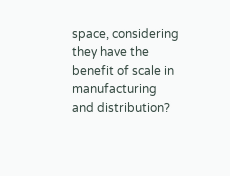space, considering they have the benefit of scale in manufacturing and distribution?